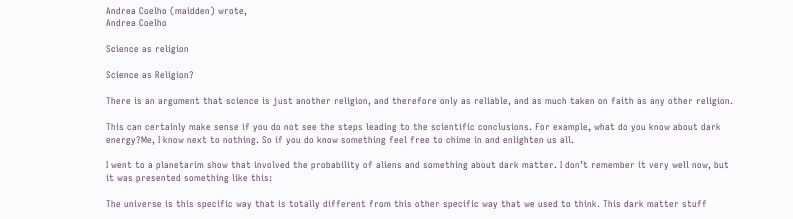Andrea Coelho (maidden) wrote,
Andrea Coelho

Science as religion

Science as Religion?

There is an argument that science is just another religion, and therefore only as reliable, and as much taken on faith as any other religion.

This can certainly make sense if you do not see the steps leading to the scientific conclusions. For example, what do you know about dark energy?Me, I know next to nothing. So if you do know something feel free to chime in and enlighten us all.

I went to a planetarim show that involved the probability of aliens and something about dark matter. I don’t remember it very well now, but it was presented something like this:

The universe is this specific way that is totally different from this other specific way that we used to think. This dark matter stuff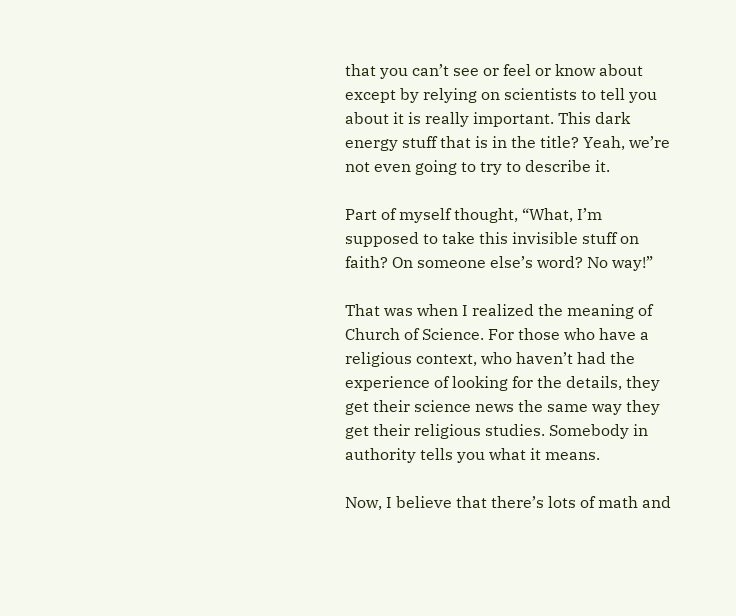that you can’t see or feel or know about except by relying on scientists to tell you about it is really important. This dark energy stuff that is in the title? Yeah, we’re not even going to try to describe it.

Part of myself thought, “What, I’m supposed to take this invisible stuff on faith? On someone else’s word? No way!”

That was when I realized the meaning of Church of Science. For those who have a religious context, who haven’t had the experience of looking for the details, they get their science news the same way they get their religious studies. Somebody in authority tells you what it means.

Now, I believe that there’s lots of math and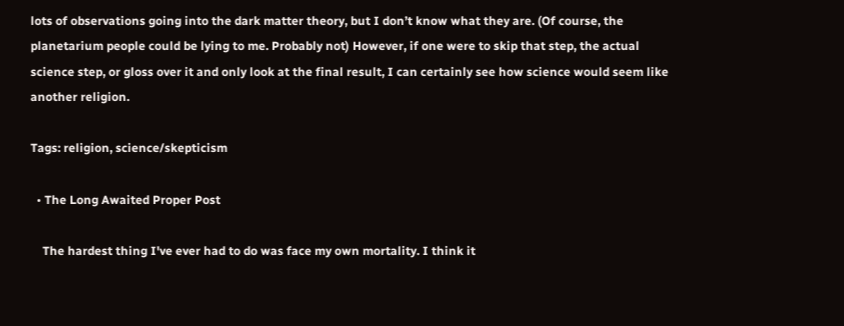lots of observations going into the dark matter theory, but I don’t know what they are. (Of course, the planetarium people could be lying to me. Probably not) However, if one were to skip that step, the actual science step, or gloss over it and only look at the final result, I can certainly see how science would seem like another religion.

Tags: religion, science/skepticism

  • The Long Awaited Proper Post

    The hardest thing I've ever had to do was face my own mortality. I think it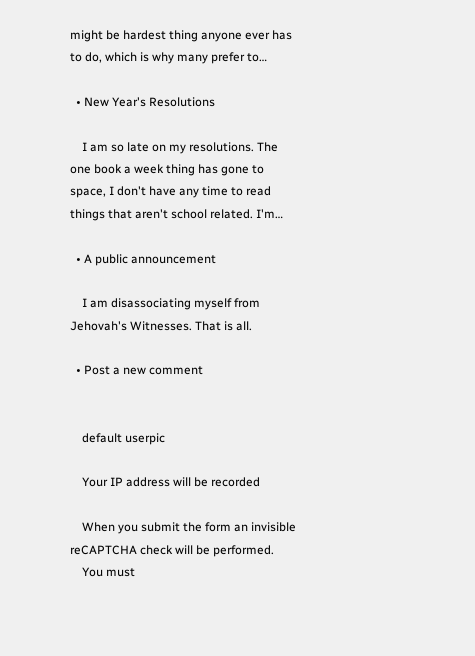might be hardest thing anyone ever has to do, which is why many prefer to…

  • New Year's Resolutions

    I am so late on my resolutions. The one book a week thing has gone to space, I don't have any time to read things that aren't school related. I'm…

  • A public announcement

    I am disassociating myself from Jehovah's Witnesses. That is all.

  • Post a new comment


    default userpic

    Your IP address will be recorded

    When you submit the form an invisible reCAPTCHA check will be performed.
    You must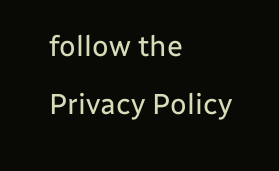follow the Privacy Policy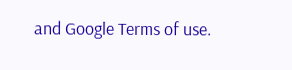and Google Terms of use.